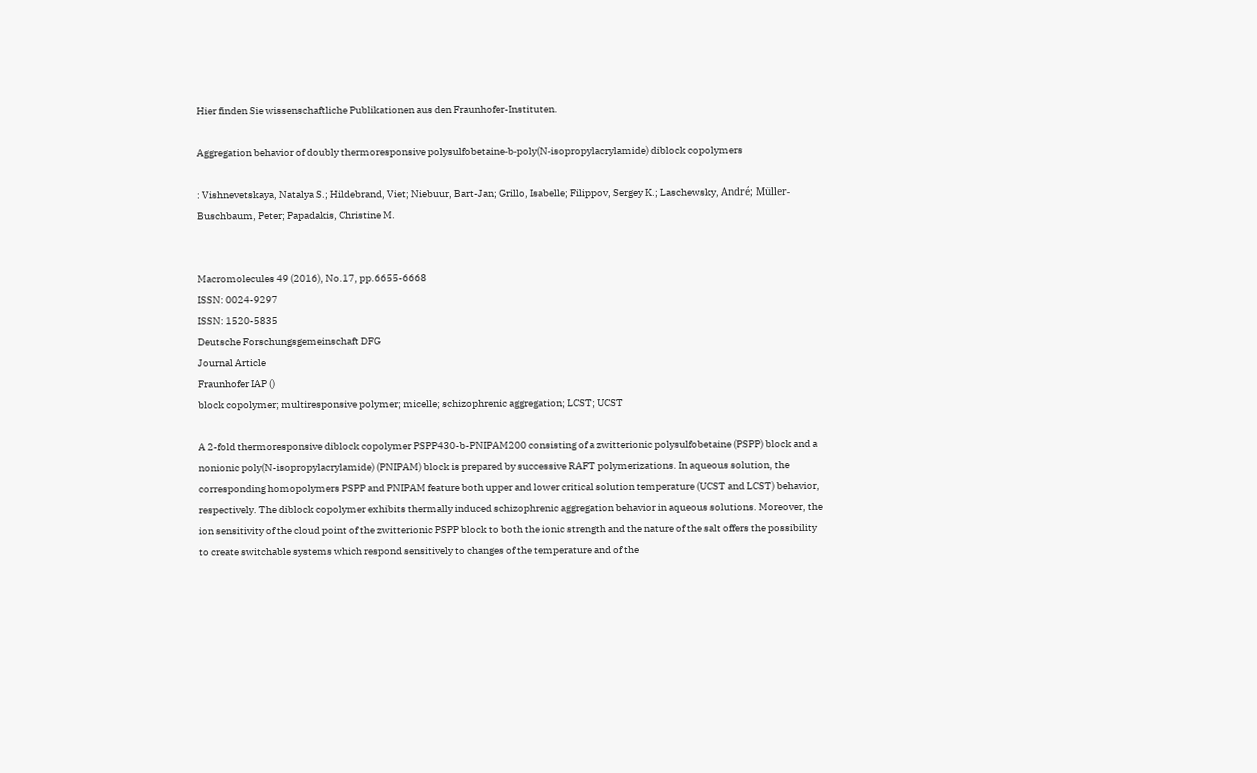Hier finden Sie wissenschaftliche Publikationen aus den Fraunhofer-Instituten.

Aggregation behavior of doubly thermoresponsive polysulfobetaine‑b‑poly(N‑isopropylacrylamide) diblock copolymers

: Vishnevetskaya, Natalya S.; Hildebrand, Viet; Niebuur, Bart-Jan; Grillo, Isabelle; Filippov, Sergey K.; Laschewsky, André; Müller-Buschbaum, Peter; Papadakis, Christine M.


Macromolecules 49 (2016), No.17, pp.6655-6668
ISSN: 0024-9297
ISSN: 1520-5835
Deutsche Forschungsgemeinschaft DFG
Journal Article
Fraunhofer IAP ()
block copolymer; multiresponsive polymer; micelle; schizophrenic aggregation; LCST; UCST

A 2-fold thermoresponsive diblock copolymer PSPP430-b-PNIPAM200 consisting of a zwitterionic polysulfobetaine (PSPP) block and a nonionic poly(N-isopropylacrylamide) (PNIPAM) block is prepared by successive RAFT polymerizations. In aqueous solution, the corresponding homopolymers PSPP and PNIPAM feature both upper and lower critical solution temperature (UCST and LCST) behavior, respectively. The diblock copolymer exhibits thermally induced schizophrenic aggregation behavior in aqueous solutions. Moreover, the ion sensitivity of the cloud point of the zwitterionic PSPP block to both the ionic strength and the nature of the salt offers the possibility to create switchable systems which respond sensitively to changes of the temperature and of the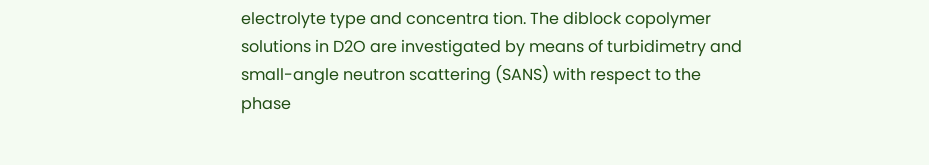electrolyte type and concentra tion. The diblock copolymer solutions in D2O are investigated by means of turbidimetry and small-angle neutron scattering (SANS) with respect to the phase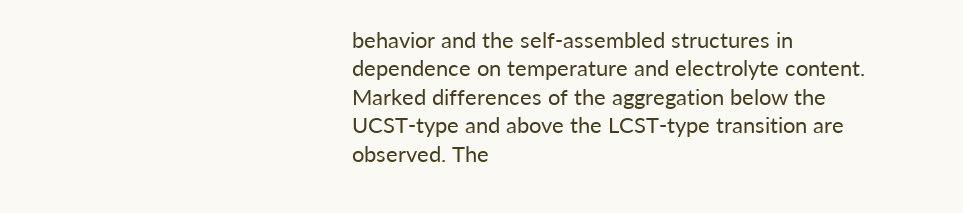behavior and the self-assembled structures in dependence on temperature and electrolyte content. Marked differences of the aggregation below the UCST-type and above the LCST-type transition are observed. The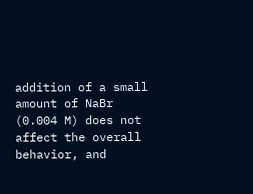addition of a small amount of NaBr (0.004 M) does not affect the overall behavior, and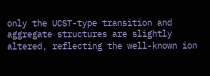only the UCST-type transition and aggregate structures are slightly altered, reflecting the well-known ion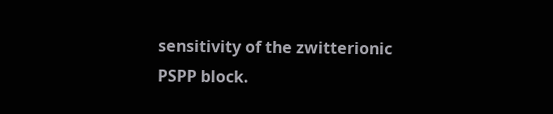sensitivity of the zwitterionic PSPP block.